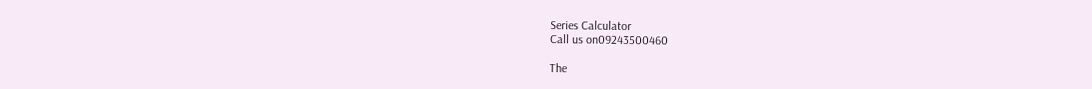Series Calculator
Call us on09243500460

The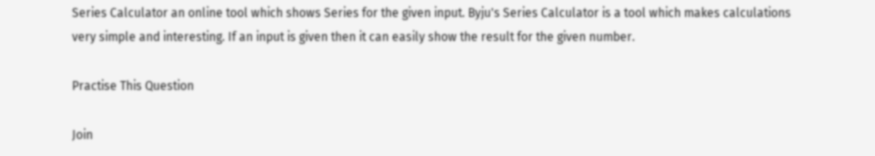Series Calculator an online tool which shows Series for the given input. Byju's Series Calculator is a tool which makes calculations very simple and interesting. If an input is given then it can easily show the result for the given number.

Practise This Question

Join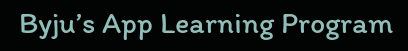Byju’s App Learning Program